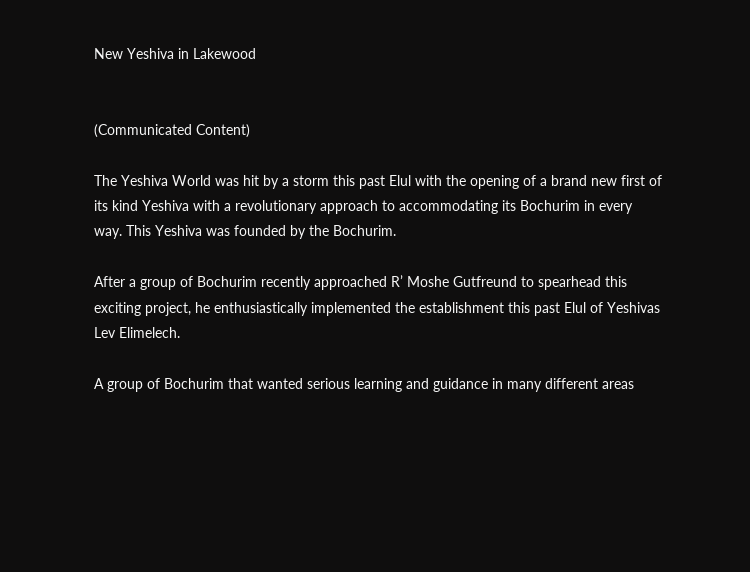New Yeshiva in Lakewood


(Communicated Content)

The Yeshiva World was hit by a storm this past Elul with the opening of a brand new first of its kind Yeshiva with a revolutionary approach to accommodating its Bochurim in every way. This Yeshiva was founded by the Bochurim.

After a group of Bochurim recently approached R’ Moshe Gutfreund to spearhead this exciting project, he enthusiastically implemented the establishment this past Elul of Yeshivas Lev Elimelech.

A group of Bochurim that wanted serious learning and guidance in many different areas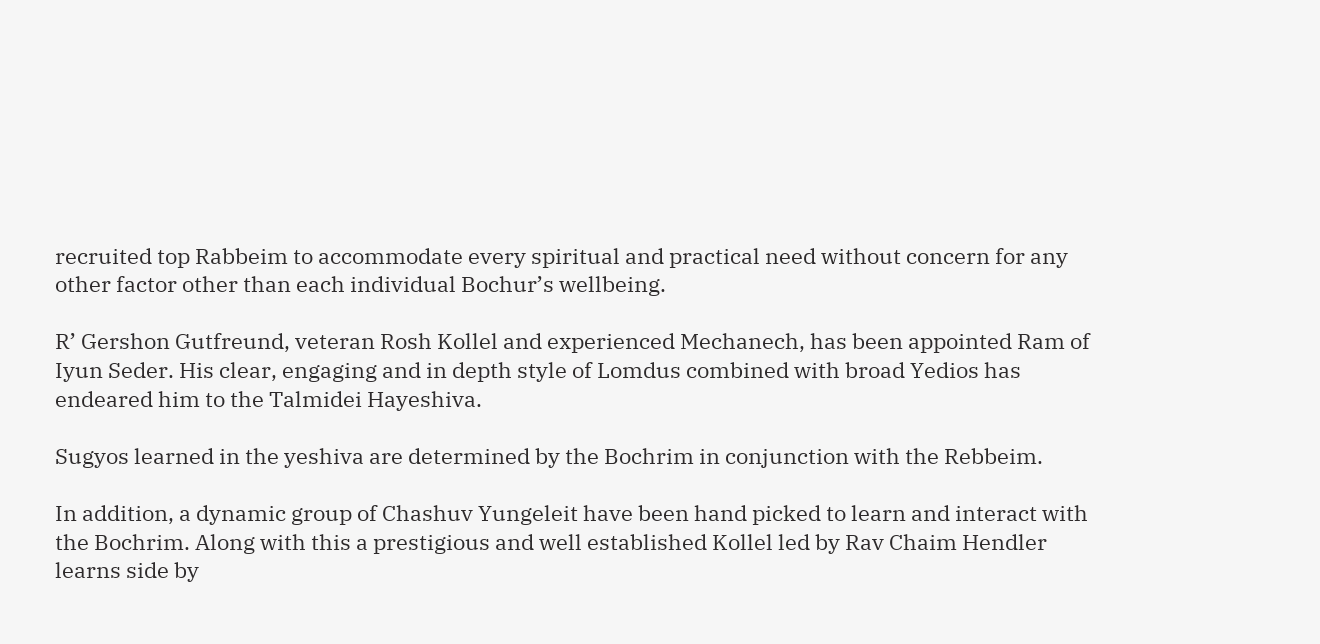recruited top Rabbeim to accommodate every spiritual and practical need without concern for any other factor other than each individual Bochur’s wellbeing.

R’ Gershon Gutfreund, veteran Rosh Kollel and experienced Mechanech, has been appointed Ram of Iyun Seder. His clear, engaging and in depth style of Lomdus combined with broad Yedios has endeared him to the Talmidei Hayeshiva.

Sugyos learned in the yeshiva are determined by the Bochrim in conjunction with the Rebbeim.

In addition, a dynamic group of Chashuv Yungeleit have been hand picked to learn and interact with the Bochrim. Along with this a prestigious and well established Kollel led by Rav Chaim Hendler learns side by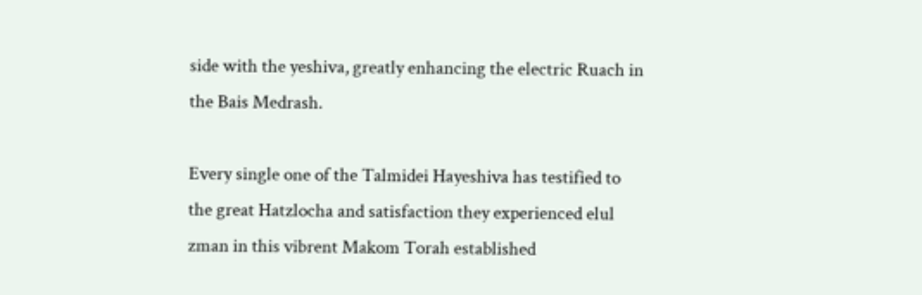side with the yeshiva, greatly enhancing the electric Ruach in the Bais Medrash.

Every single one of the Talmidei Hayeshiva has testified to the great Hatzlocha and satisfaction they experienced elul zman in this vibrent Makom Torah established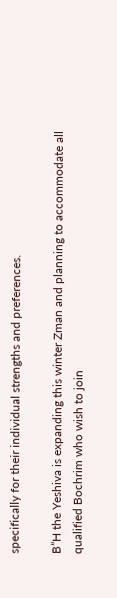specifically for their individual strengths and preferences.

B”H the Yeshiva is expanding this winter Zman and planning to accommodate all qualified Bochrim who wish to join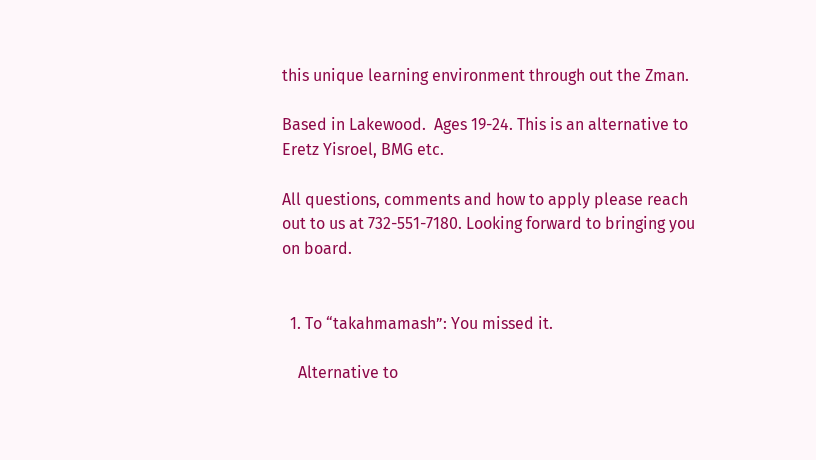this unique learning environment through out the Zman.

Based in Lakewood.  Ages 19-24. This is an alternative to Eretz Yisroel, BMG etc.

All questions, comments and how to apply please reach out to us at 732-551-7180. Looking forward to bringing you on board.


  1. To “takahmamash”: You missed it.

    Alternative to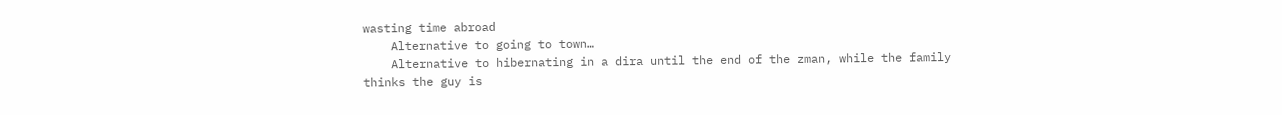wasting time abroad
    Alternative to going to town…
    Alternative to hibernating in a dira until the end of the zman, while the family thinks the guy is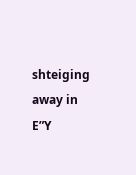shteiging away in E”Y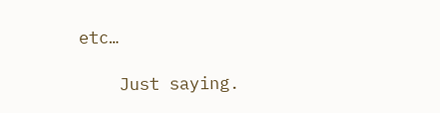etc…

    Just saying.